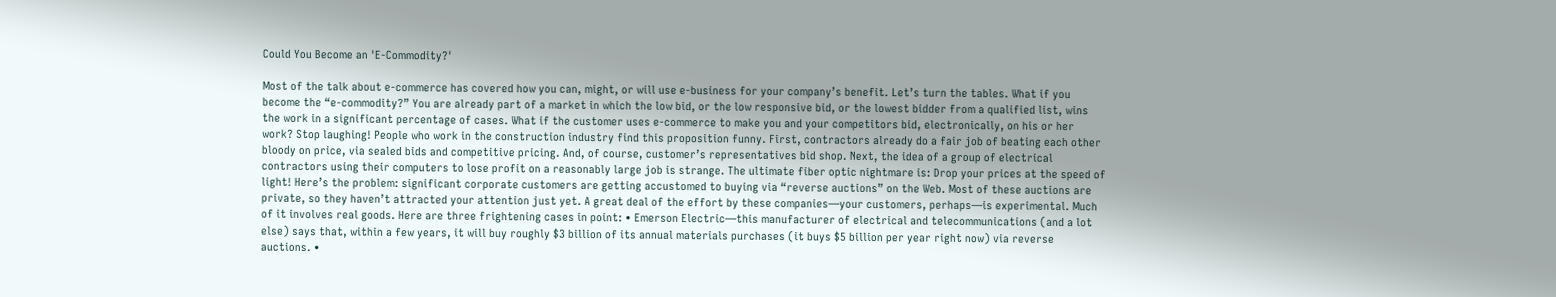Could You Become an 'E-Commodity?'

Most of the talk about e-commerce has covered how you can, might, or will use e-business for your company’s benefit. Let’s turn the tables. What if you become the “e-commodity?” You are already part of a market in which the low bid, or the low responsive bid, or the lowest bidder from a qualified list, wins the work in a significant percentage of cases. What if the customer uses e-commerce to make you and your competitors bid, electronically, on his or her work? Stop laughing! People who work in the construction industry find this proposition funny. First, contractors already do a fair job of beating each other bloody on price, via sealed bids and competitive pricing. And, of course, customer’s representatives bid shop. Next, the idea of a group of electrical contractors using their computers to lose profit on a reasonably large job is strange. The ultimate fiber optic nightmare is: Drop your prices at the speed of light! Here’s the problem: significant corporate customers are getting accustomed to buying via “reverse auctions” on the Web. Most of these auctions are private, so they haven’t attracted your attention just yet. A great deal of the effort by these companies—your customers, perhaps—is experimental. Much of it involves real goods. Here are three frightening cases in point: • Emerson Electric—this manufacturer of electrical and telecommunications (and a lot else) says that, within a few years, it will buy roughly $3 billion of its annual materials purchases (it buys $5 billion per year right now) via reverse auctions. •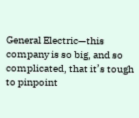General Electric—this company is so big, and so complicated, that it’s tough to pinpoint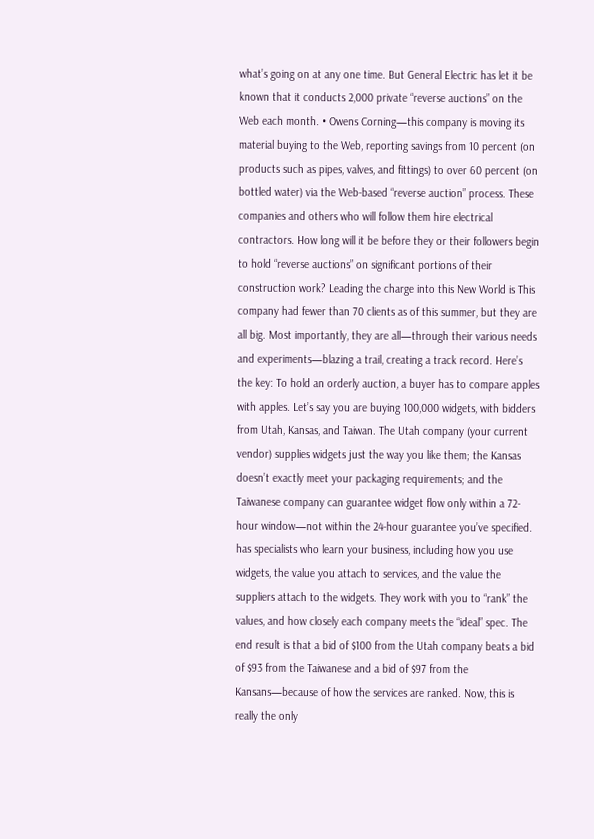what’s going on at any one time. But General Electric has let it be known that it conducts 2,000 private “reverse auctions” on the Web each month. • Owens Corning—this company is moving its material buying to the Web, reporting savings from 10 percent (on products such as pipes, valves, and fittings) to over 60 percent (on bottled water) via the Web-based “reverse auction” process. These companies and others who will follow them hire electrical contractors. How long will it be before they or their followers begin to hold “reverse auctions” on significant portions of their construction work? Leading the charge into this New World is This company had fewer than 70 clients as of this summer, but they are all big. Most importantly, they are all—through their various needs and experiments—blazing a trail, creating a track record. Here’s the key: To hold an orderly auction, a buyer has to compare apples with apples. Let’s say you are buying 100,000 widgets, with bidders from Utah, Kansas, and Taiwan. The Utah company (your current vendor) supplies widgets just the way you like them; the Kansas doesn’t exactly meet your packaging requirements; and the Taiwanese company can guarantee widget flow only within a 72-hour window—not within the 24-hour guarantee you’ve specified. has specialists who learn your business, including how you use widgets, the value you attach to services, and the value the suppliers attach to the widgets. They work with you to “rank” the values, and how closely each company meets the “ideal” spec. The end result is that a bid of $100 from the Utah company beats a bid of $93 from the Taiwanese and a bid of $97 from the Kansans—because of how the services are ranked. Now, this is really the only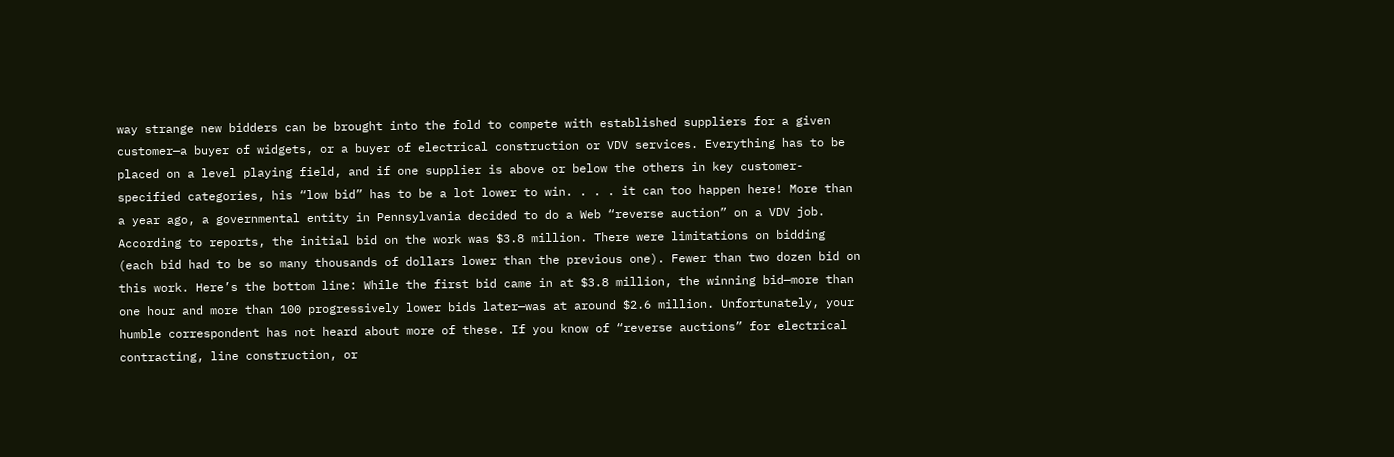way strange new bidders can be brought into the fold to compete with established suppliers for a given customer—a buyer of widgets, or a buyer of electrical construction or VDV services. Everything has to be placed on a level playing field, and if one supplier is above or below the others in key customer-specified categories, his “low bid” has to be a lot lower to win. . . . it can too happen here! More than a year ago, a governmental entity in Pennsylvania decided to do a Web “reverse auction” on a VDV job. According to reports, the initial bid on the work was $3.8 million. There were limitations on bidding (each bid had to be so many thousands of dollars lower than the previous one). Fewer than two dozen bid on this work. Here’s the bottom line: While the first bid came in at $3.8 million, the winning bid—more than one hour and more than 100 progressively lower bids later—was at around $2.6 million. Unfortunately, your humble correspondent has not heard about more of these. If you know of “reverse auctions” for electrical contracting, line construction, or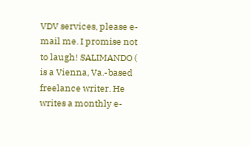VDV services, please e-mail me. I promise not to laugh! SALIMANDO ( is a Vienna, Va.-based freelance writer. He writes a monthly e-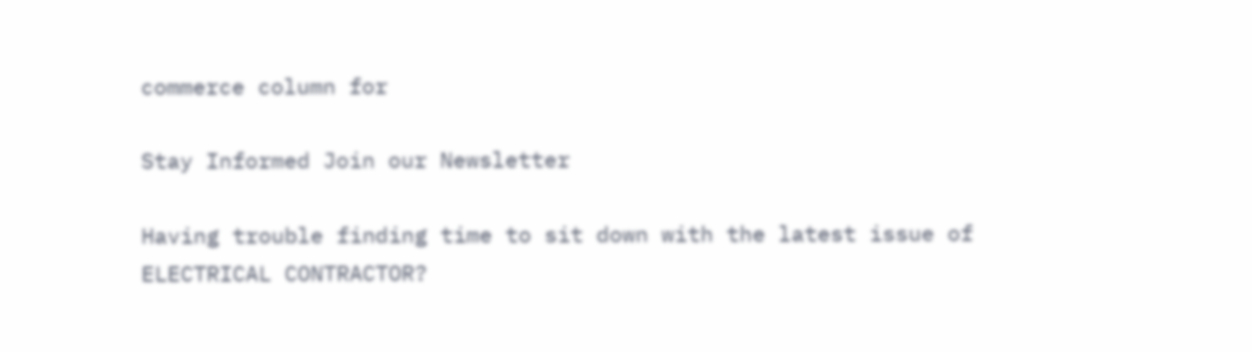commerce column for

Stay Informed Join our Newsletter

Having trouble finding time to sit down with the latest issue of
ELECTRICAL CONTRACTOR?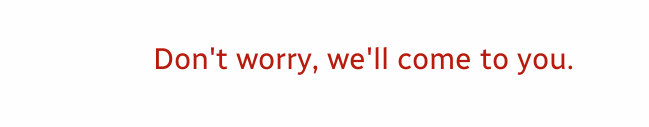Don't worry, we'll come to you.